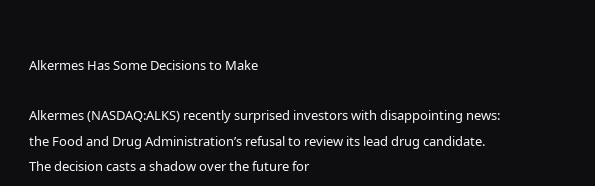Alkermes Has Some Decisions to Make

Alkermes (NASDAQ:ALKS) recently surprised investors with disappointing news: the Food and Drug Administration’s refusal to review its lead drug candidate. The decision casts a shadow over the future for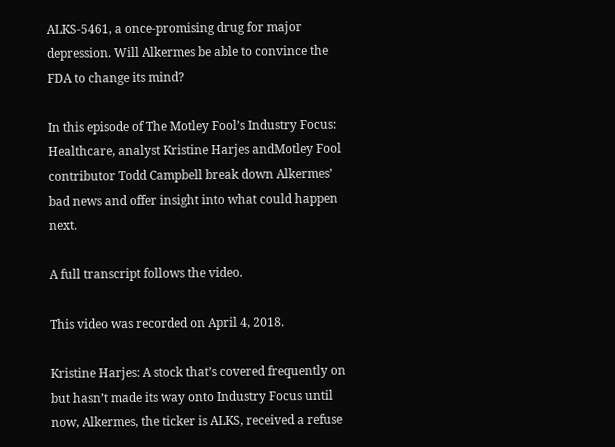ALKS-5461, a once-promising drug for major depression. Will Alkermes be able to convince the FDA to change its mind?

In this episode of The Motley Fool’s Industry Focus: Healthcare, analyst Kristine Harjes andMotley Fool contributor Todd Campbell break down Alkermes’ bad news and offer insight into what could happen next.

A full transcript follows the video.

This video was recorded on April 4, 2018.

Kristine Harjes: A stock that’s covered frequently on but hasn’t made its way onto Industry Focus until now, Alkermes, the ticker is ALKS, received a refuse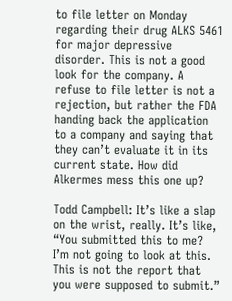to file letter on Monday regarding their drug ALKS 5461 for major depressive disorder. This is not a good look for the company. A refuse to file letter is not a rejection, but rather the FDA handing back the application to a company and saying that they can’t evaluate it in its current state. How did Alkermes mess this one up?

Todd Campbell: It’s like a slap on the wrist, really. It’s like, “You submitted this to me? I’m not going to look at this. This is not the report that you were supposed to submit.”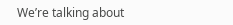We’re talking about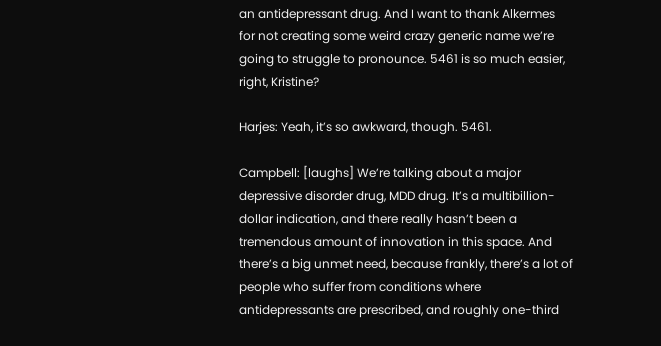an antidepressant drug. And I want to thank Alkermes for not creating some weird crazy generic name we’re going to struggle to pronounce. 5461 is so much easier, right, Kristine?

Harjes: Yeah, it’s so awkward, though. 5461.

Campbell: [laughs] We’re talking about a major depressive disorder drug, MDD drug. It’s a multibillion-dollar indication, and there really hasn’t been a tremendous amount of innovation in this space. And there’s a big unmet need, because frankly, there’s a lot of people who suffer from conditions where antidepressants are prescribed, and roughly one-third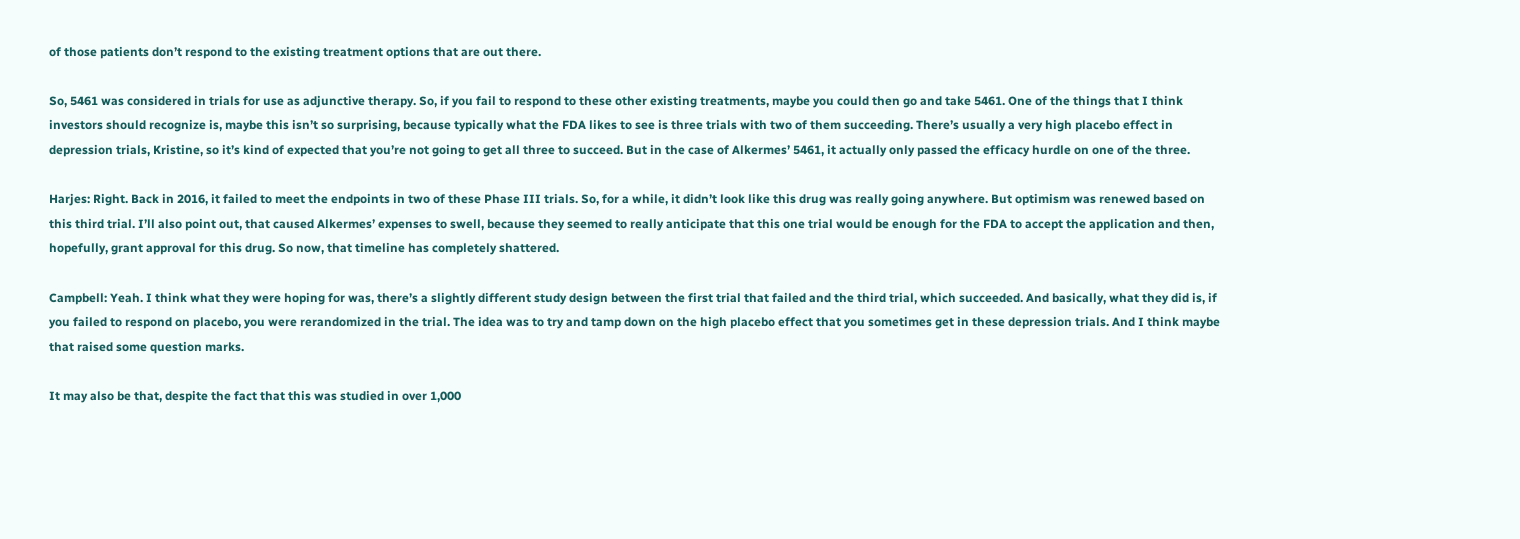of those patients don’t respond to the existing treatment options that are out there.

So, 5461 was considered in trials for use as adjunctive therapy. So, if you fail to respond to these other existing treatments, maybe you could then go and take 5461. One of the things that I think investors should recognize is, maybe this isn’t so surprising, because typically what the FDA likes to see is three trials with two of them succeeding. There’s usually a very high placebo effect in depression trials, Kristine, so it’s kind of expected that you’re not going to get all three to succeed. But in the case of Alkermes’ 5461, it actually only passed the efficacy hurdle on one of the three.

Harjes: Right. Back in 2016, it failed to meet the endpoints in two of these Phase III trials. So, for a while, it didn’t look like this drug was really going anywhere. But optimism was renewed based on this third trial. I’ll also point out, that caused Alkermes’ expenses to swell, because they seemed to really anticipate that this one trial would be enough for the FDA to accept the application and then, hopefully, grant approval for this drug. So now, that timeline has completely shattered.

Campbell: Yeah. I think what they were hoping for was, there’s a slightly different study design between the first trial that failed and the third trial, which succeeded. And basically, what they did is, if you failed to respond on placebo, you were rerandomized in the trial. The idea was to try and tamp down on the high placebo effect that you sometimes get in these depression trials. And I think maybe that raised some question marks.

It may also be that, despite the fact that this was studied in over 1,000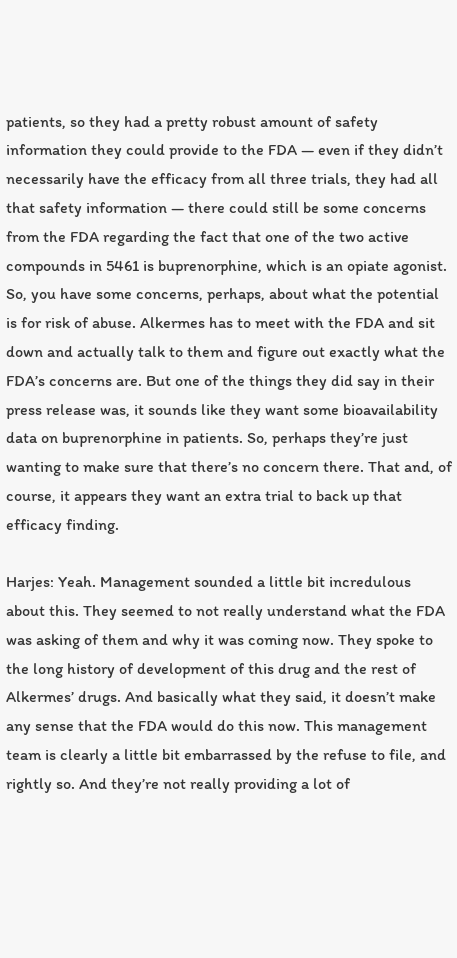patients, so they had a pretty robust amount of safety information they could provide to the FDA — even if they didn’t necessarily have the efficacy from all three trials, they had all that safety information — there could still be some concerns from the FDA regarding the fact that one of the two active compounds in 5461 is buprenorphine, which is an opiate agonist. So, you have some concerns, perhaps, about what the potential is for risk of abuse. Alkermes has to meet with the FDA and sit down and actually talk to them and figure out exactly what the FDA’s concerns are. But one of the things they did say in their press release was, it sounds like they want some bioavailability data on buprenorphine in patients. So, perhaps they’re just wanting to make sure that there’s no concern there. That and, of course, it appears they want an extra trial to back up that efficacy finding.

Harjes: Yeah. Management sounded a little bit incredulous about this. They seemed to not really understand what the FDA was asking of them and why it was coming now. They spoke to the long history of development of this drug and the rest of Alkermes’ drugs. And basically what they said, it doesn’t make any sense that the FDA would do this now. This management team is clearly a little bit embarrassed by the refuse to file, and rightly so. And they’re not really providing a lot of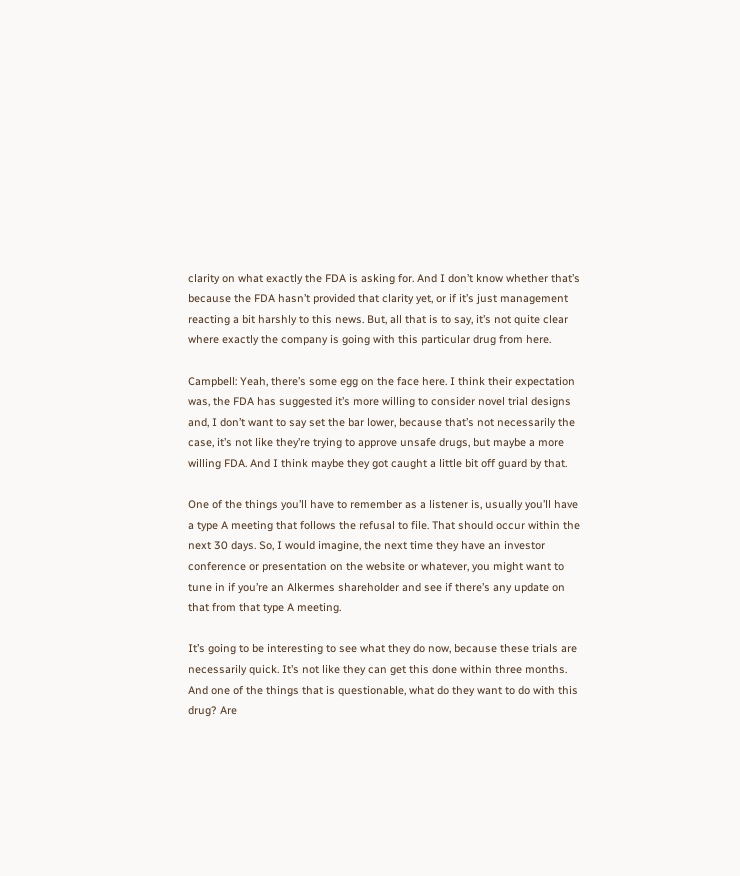clarity on what exactly the FDA is asking for. And I don’t know whether that’s because the FDA hasn’t provided that clarity yet, or if it’s just management reacting a bit harshly to this news. But, all that is to say, it’s not quite clear where exactly the company is going with this particular drug from here.

Campbell: Yeah, there’s some egg on the face here. I think their expectation was, the FDA has suggested it’s more willing to consider novel trial designs and, I don’t want to say set the bar lower, because that’s not necessarily the case, it’s not like they’re trying to approve unsafe drugs, but maybe a more willing FDA. And I think maybe they got caught a little bit off guard by that.

One of the things you’ll have to remember as a listener is, usually you’ll have a type A meeting that follows the refusal to file. That should occur within the next 30 days. So, I would imagine, the next time they have an investor conference or presentation on the website or whatever, you might want to tune in if you’re an Alkermes shareholder and see if there’s any update on that from that type A meeting.

It’s going to be interesting to see what they do now, because these trials are necessarily quick. It’s not like they can get this done within three months. And one of the things that is questionable, what do they want to do with this drug? Are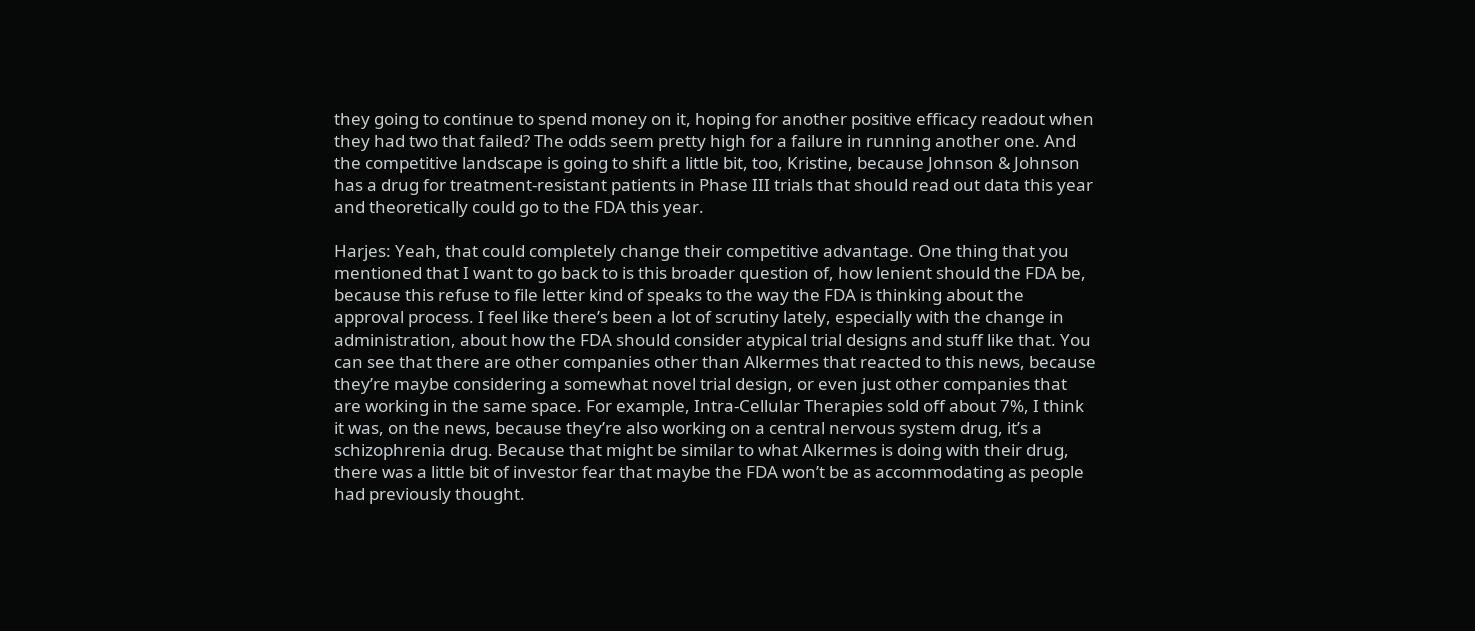they going to continue to spend money on it, hoping for another positive efficacy readout when they had two that failed? The odds seem pretty high for a failure in running another one. And the competitive landscape is going to shift a little bit, too, Kristine, because Johnson & Johnson has a drug for treatment-resistant patients in Phase III trials that should read out data this year and theoretically could go to the FDA this year.

Harjes: Yeah, that could completely change their competitive advantage. One thing that you mentioned that I want to go back to is this broader question of, how lenient should the FDA be, because this refuse to file letter kind of speaks to the way the FDA is thinking about the approval process. I feel like there’s been a lot of scrutiny lately, especially with the change in administration, about how the FDA should consider atypical trial designs and stuff like that. You can see that there are other companies other than Alkermes that reacted to this news, because they’re maybe considering a somewhat novel trial design, or even just other companies that are working in the same space. For example, Intra-Cellular Therapies sold off about 7%, I think it was, on the news, because they’re also working on a central nervous system drug, it’s a schizophrenia drug. Because that might be similar to what Alkermes is doing with their drug, there was a little bit of investor fear that maybe the FDA won’t be as accommodating as people had previously thought.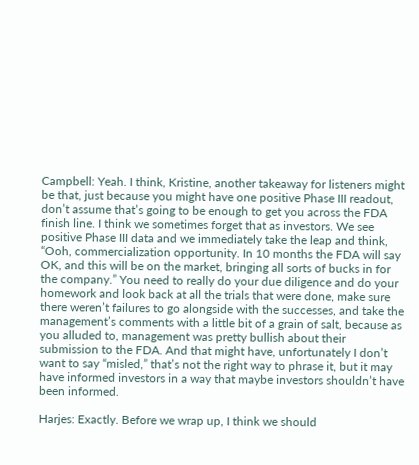Campbell: Yeah. I think, Kristine, another takeaway for listeners might be that, just because you might have one positive Phase III readout, don’t assume that’s going to be enough to get you across the FDA finish line. I think we sometimes forget that as investors. We see positive Phase III data and we immediately take the leap and think, “Ooh, commercialization opportunity. In 10 months the FDA will say OK, and this will be on the market, bringing all sorts of bucks in for the company.” You need to really do your due diligence and do your homework and look back at all the trials that were done, make sure there weren’t failures to go alongside with the successes, and take the management’s comments with a little bit of a grain of salt, because as you alluded to, management was pretty bullish about their submission to the FDA. And that might have, unfortunately I don’t want to say “misled,” that’s not the right way to phrase it, but it may have informed investors in a way that maybe investors shouldn’t have been informed.

Harjes: Exactly. Before we wrap up, I think we should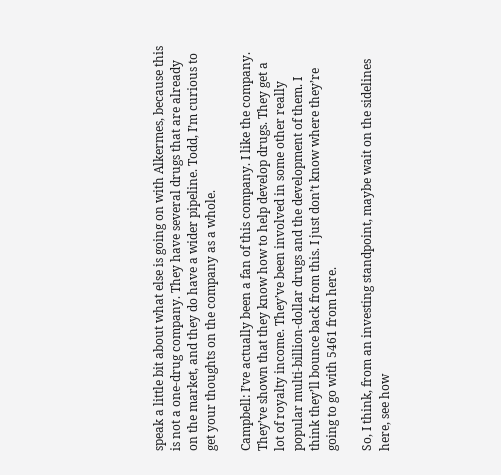speak a little bit about what else is going on with Alkermes, because this is not a one-drug company. They have several drugs that are already on the market, and they do have a wider pipeline. Todd, I’m curious to get your thoughts on the company as a whole.

Campbell: I’ve actually been a fan of this company. I like the company. They’ve shown that they know how to help develop drugs. They get a lot of royalty income. They’ve been involved in some other really popular multi-billion-dollar drugs and the development of them. I think they’ll bounce back from this. I just don’t know where they’re going to go with 5461 from here.

So, I think, from an investing standpoint, maybe wait on the sidelines here, see how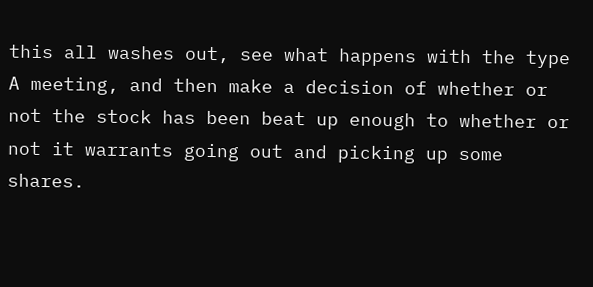this all washes out, see what happens with the type A meeting, and then make a decision of whether or not the stock has been beat up enough to whether or not it warrants going out and picking up some shares.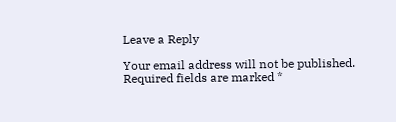Leave a Reply

Your email address will not be published. Required fields are marked *